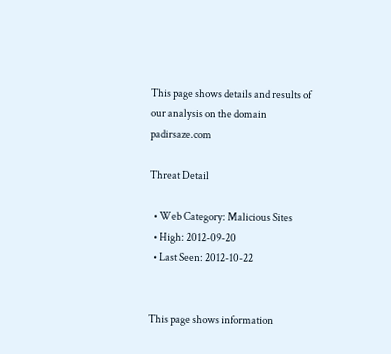This page shows details and results of our analysis on the domain padirsaze.com

Threat Detail

  • Web Category: Malicious Sites
  • High: 2012-09-20
  • Last Seen: 2012-10-22


This page shows information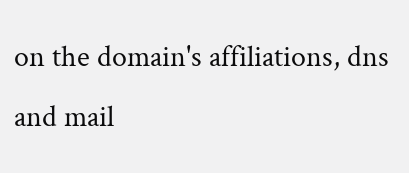on the domain's affiliations, dns and mail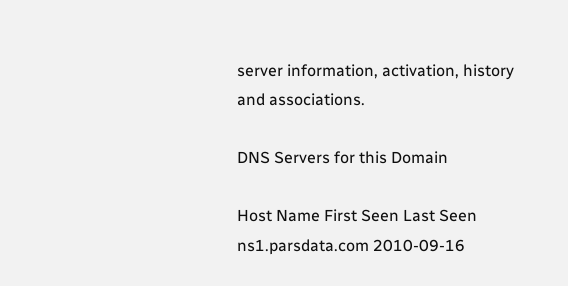server information, activation, history and associations.

DNS Servers for this Domain

Host Name First Seen Last Seen
ns1.parsdata.com 2010-09-16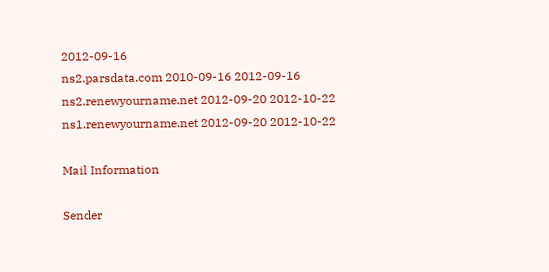2012-09-16
ns2.parsdata.com 2010-09-16 2012-09-16
ns2.renewyourname.net 2012-09-20 2012-10-22
ns1.renewyourname.net 2012-09-20 2012-10-22

Mail Information

Sender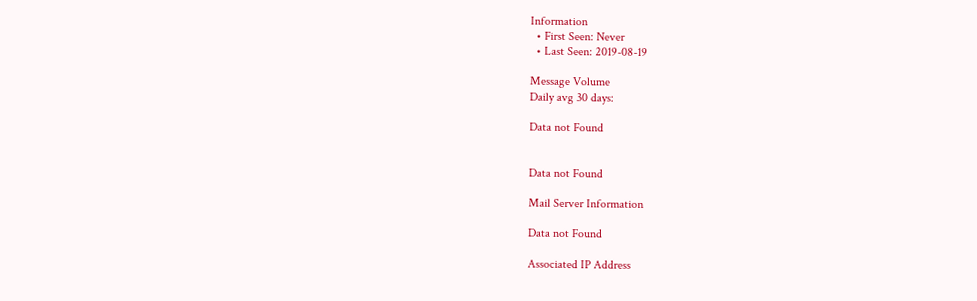Information
  • First Seen: Never
  • Last Seen: 2019-08-19

Message Volume
Daily avg 30 days:

Data not Found


Data not Found

Mail Server Information

Data not Found

Associated IP Address